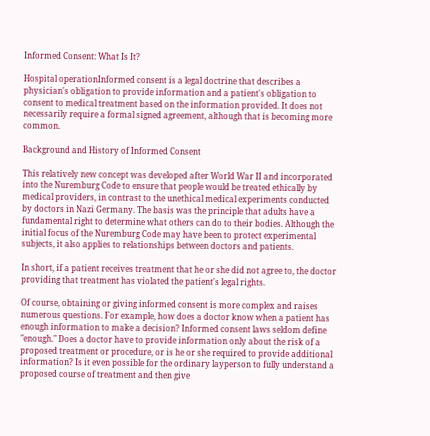Informed Consent: What Is It?

Hospital operationInformed consent is a legal doctrine that describes a physician's obligation to provide information and a patient's obligation to consent to medical treatment based on the information provided. It does not necessarily require a formal signed agreement, although that is becoming more common.

Background and History of Informed Consent

This relatively new concept was developed after World War II and incorporated into the Nuremburg Code to ensure that people would be treated ethically by medical providers, in contrast to the unethical medical experiments conducted by doctors in Nazi Germany. The basis was the principle that adults have a fundamental right to determine what others can do to their bodies. Although the initial focus of the Nuremburg Code may have been to protect experimental subjects, it also applies to relationships between doctors and patients.

In short, if a patient receives treatment that he or she did not agree to, the doctor providing that treatment has violated the patient's legal rights.

Of course, obtaining or giving informed consent is more complex and raises numerous questions. For example, how does a doctor know when a patient has enough information to make a decision? Informed consent laws seldom define "enough." Does a doctor have to provide information only about the risk of a proposed treatment or procedure, or is he or she required to provide additional information? Is it even possible for the ordinary layperson to fully understand a proposed course of treatment and then give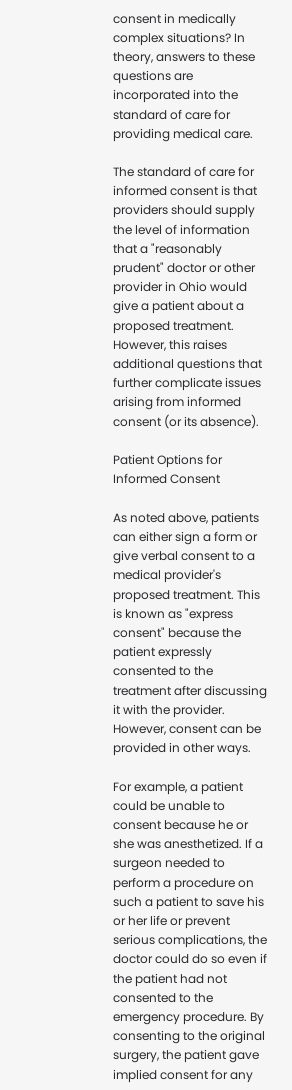consent in medically complex situations? In theory, answers to these questions are incorporated into the standard of care for providing medical care.

The standard of care for informed consent is that providers should supply the level of information that a "reasonably prudent" doctor or other provider in Ohio would give a patient about a proposed treatment. However, this raises additional questions that further complicate issues arising from informed consent (or its absence).

Patient Options for Informed Consent

As noted above, patients can either sign a form or give verbal consent to a medical provider's proposed treatment. This is known as "express consent" because the patient expressly consented to the treatment after discussing it with the provider. However, consent can be provided in other ways.

For example, a patient could be unable to consent because he or she was anesthetized. If a surgeon needed to perform a procedure on such a patient to save his or her life or prevent serious complications, the doctor could do so even if the patient had not consented to the emergency procedure. By consenting to the original surgery, the patient gave implied consent for any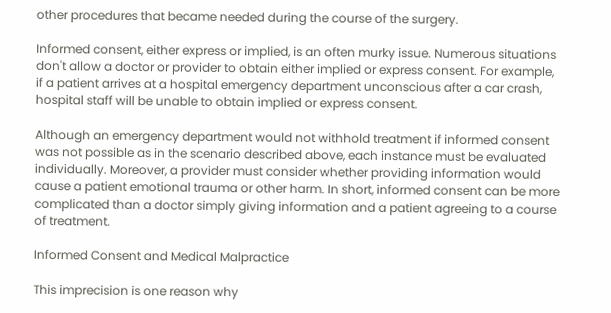other procedures that became needed during the course of the surgery.

Informed consent, either express or implied, is an often murky issue. Numerous situations don't allow a doctor or provider to obtain either implied or express consent. For example, if a patient arrives at a hospital emergency department unconscious after a car crash, hospital staff will be unable to obtain implied or express consent.

Although an emergency department would not withhold treatment if informed consent was not possible as in the scenario described above, each instance must be evaluated individually. Moreover, a provider must consider whether providing information would cause a patient emotional trauma or other harm. In short, informed consent can be more complicated than a doctor simply giving information and a patient agreeing to a course of treatment.

Informed Consent and Medical Malpractice

This imprecision is one reason why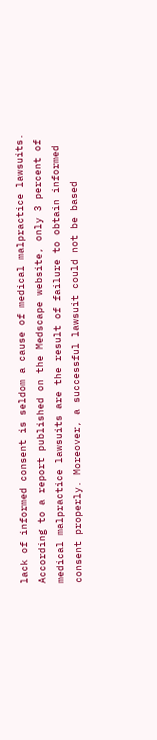lack of informed consent is seldom a cause of medical malpractice lawsuits. According to a report published on the Medscape website, only 3 percent of medical malpractice lawsuits are the result of failure to obtain informed consent properly. Moreover, a successful lawsuit could not be based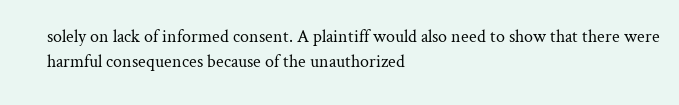solely on lack of informed consent. A plaintiff would also need to show that there were harmful consequences because of the unauthorized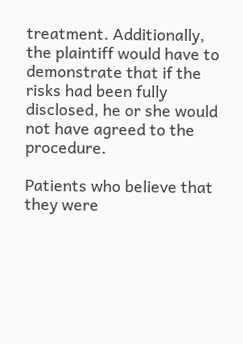treatment. Additionally, the plaintiff would have to demonstrate that if the risks had been fully disclosed, he or she would not have agreed to the procedure.

Patients who believe that they were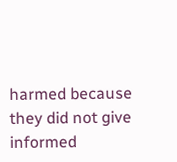harmed because they did not give informed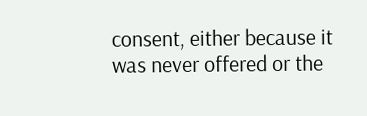consent, either because it was never offered or the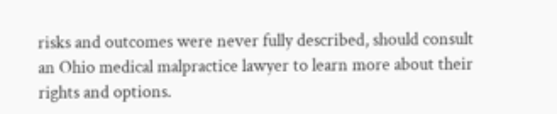risks and outcomes were never fully described, should consult an Ohio medical malpractice lawyer to learn more about their rights and options.